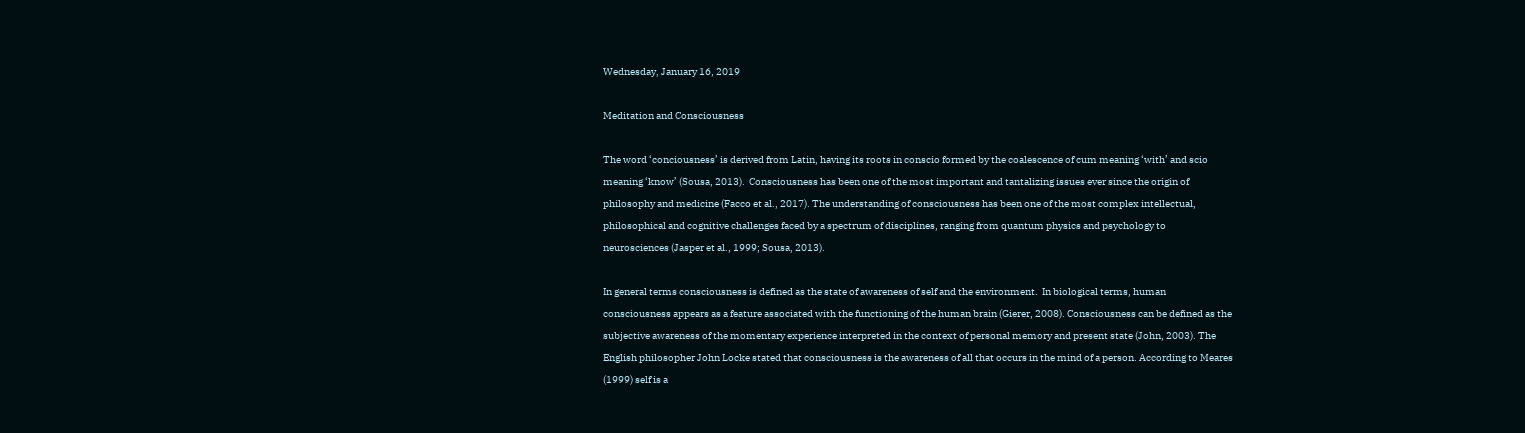Wednesday, January 16, 2019

Meditation and Consciousness

The word ‘conciousness’ is derived from Latin, having its roots in conscio formed by the coalescence of cum meaning ‘with’ and scio meaning ‘know’ (Sousa, 2013).  Consciousness has been one of the most important and tantalizing issues ever since the origin of philosophy and medicine (Facco et al., 2017). The understanding of consciousness has been one of the most complex intellectual, philosophical and cognitive challenges faced by a spectrum of disciplines, ranging from quantum physics and psychology to neurosciences (Jasper et al., 1999; Sousa, 2013).

In general terms consciousness is defined as the state of awareness of self and the environment.  In biological terms, human consciousness appears as a feature associated with the functioning of the human brain (Gierer, 2008). Consciousness can be defined as the subjective awareness of the momentary experience interpreted in the context of personal memory and present state (John, 2003). The English philosopher John Locke stated that consciousness is the awareness of all that occurs in the mind of a person. According to Meares (1999) self is a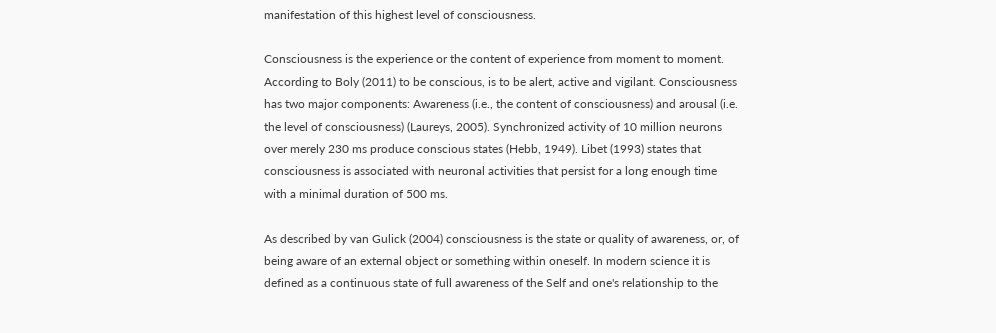manifestation of this highest level of consciousness.

Consciousness is the experience or the content of experience from moment to moment.  According to Boly (2011) to be conscious, is to be alert, active and vigilant. Consciousness has two major components: Awareness (i.e., the content of consciousness) and arousal (i.e. the level of consciousness) (Laureys, 2005). Synchronized activity of 10 million neurons over merely 230 ms produce conscious states (Hebb, 1949). Libet (1993) states that consciousness is associated with neuronal activities that persist for a long enough time with a minimal duration of 500 ms.

As described by van Gulick (2004) consciousness is the state or quality of awareness, or, of being aware of an external object or something within oneself. In modern science it is defined as a continuous state of full awareness of the Self and one's relationship to the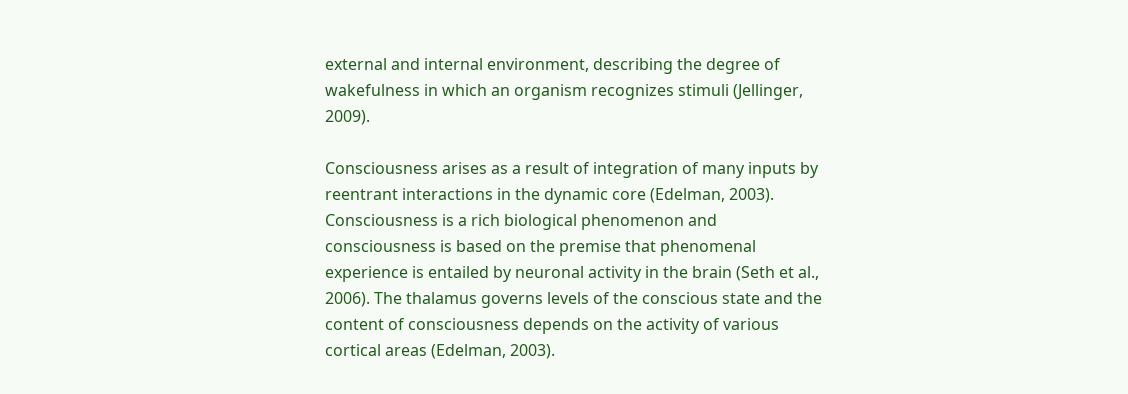external and internal environment, describing the degree of wakefulness in which an organism recognizes stimuli (Jellinger, 2009).

Consciousness arises as a result of integration of many inputs by reentrant interactions in the dynamic core (Edelman, 2003). Consciousness is a rich biological phenomenon and consciousness is based on the premise that phenomenal experience is entailed by neuronal activity in the brain (Seth et al., 2006). The thalamus governs levels of the conscious state and the content of consciousness depends on the activity of various cortical areas (Edelman, 2003).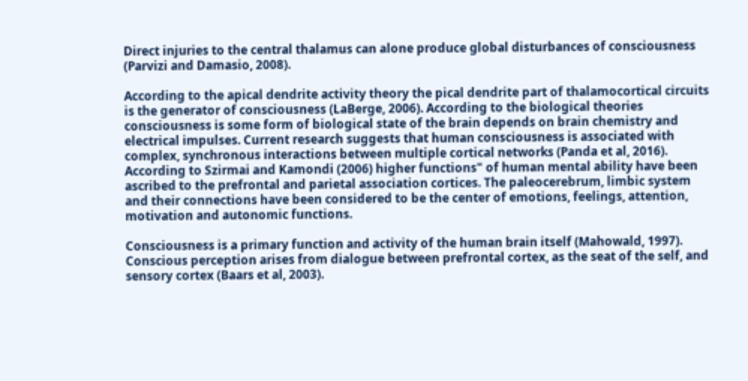Direct injuries to the central thalamus can alone produce global disturbances of consciousness (Parvizi and Damasio, 2008).

According to the apical dendrite activity theory the pical dendrite part of thalamocortical circuits is the generator of consciousness (LaBerge, 2006). According to the biological theories consciousness is some form of biological state of the brain depends on brain chemistry and electrical impulses. Current research suggests that human consciousness is associated with complex, synchronous interactions between multiple cortical networks (Panda et al, 2016). According to Szirmai and Kamondi (2006) higher functions" of human mental ability have been ascribed to the prefrontal and parietal association cortices. The paleocerebrum, limbic system and their connections have been considered to be the center of emotions, feelings, attention, motivation and autonomic functions.

Consciousness is a primary function and activity of the human brain itself (Mahowald, 1997).  Conscious perception arises from dialogue between prefrontal cortex, as the seat of the self, and sensory cortex (Baars et al, 2003).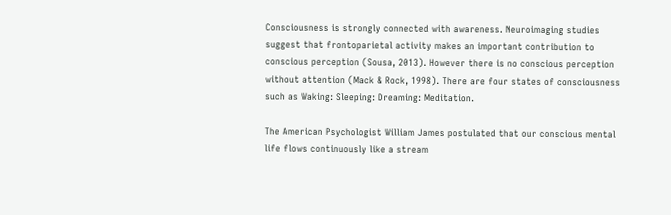Consciousness is strongly connected with awareness. Neuroimaging studies suggest that frontoparietal activity makes an important contribution to conscious perception (Sousa, 2013). However there is no conscious perception without attention (Mack & Rock, 1998). There are four states of consciousness such as Waking: Sleeping: Dreaming: Meditation.

The American Psychologist William James postulated that our conscious mental life flows continuously like a stream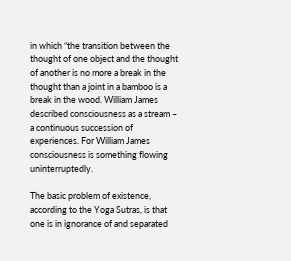in which “the transition between the thought of one object and the thought of another is no more a break in the thought than a joint in a bamboo is a break in the wood. William James described consciousness as a stream – a continuous succession of experiences. For William James consciousness is something flowing uninterruptedly.

The basic problem of existence, according to the Yoga Sutras, is that one is in ignorance of and separated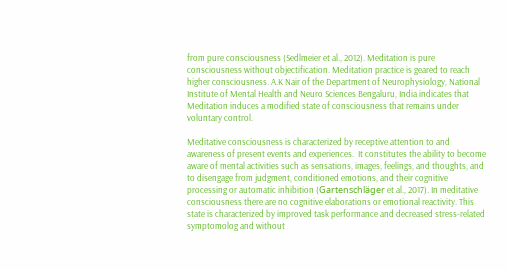from pure consciousness (Sedlmeier et al., 2012). Meditation is pure consciousness without objectification. Meditation practice is geared to reach higher consciousness. A.K Nair of the Department of Neurophysiology, National Institute of Mental Health and Neuro Sciences Bengaluru, India indicates that Meditation induces a modified state of consciousness that remains under voluntary control.

Meditative consciousness is characterized by receptive attention to and awareness of present events and experiences.  It constitutes the ability to become aware of mental activities such as sensations, images, feelings, and thoughts, and to disengage from judgment, conditioned emotions, and their cognitive processing or automatic inhibition (Gartenschläger et al., 2017). In meditative consciousness there are no cognitive elaborations or emotional reactivity. This state is characterized by improved task performance and decreased stress-related symptomolog and without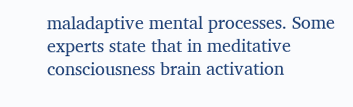maladaptive mental processes. Some experts state that in meditative consciousness brain activation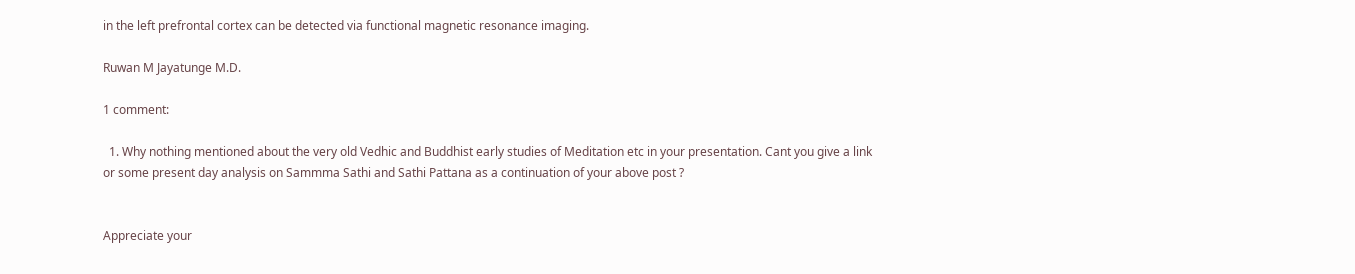in the left prefrontal cortex can be detected via functional magnetic resonance imaging.

Ruwan M Jayatunge M.D.

1 comment:

  1. Why nothing mentioned about the very old Vedhic and Buddhist early studies of Meditation etc in your presentation. Cant you give a link or some present day analysis on Sammma Sathi and Sathi Pattana as a continuation of your above post ?


Appreciate your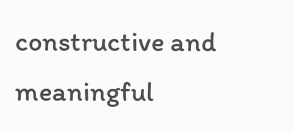constructive and meaningful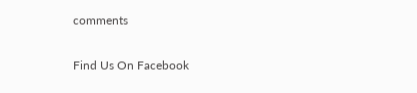comments

Find Us On Facebook